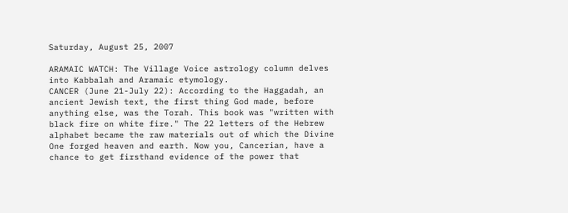Saturday, August 25, 2007

ARAMAIC WATCH: The Village Voice astrology column delves into Kabbalah and Aramaic etymology.
CANCER (June 21-July 22): According to the Haggadah, an ancient Jewish text, the first thing God made, before anything else, was the Torah. This book was "written with black fire on white fire." The 22 letters of the Hebrew alphabet became the raw materials out of which the Divine One forged heaven and earth. Now you, Cancerian, have a chance to get firsthand evidence of the power that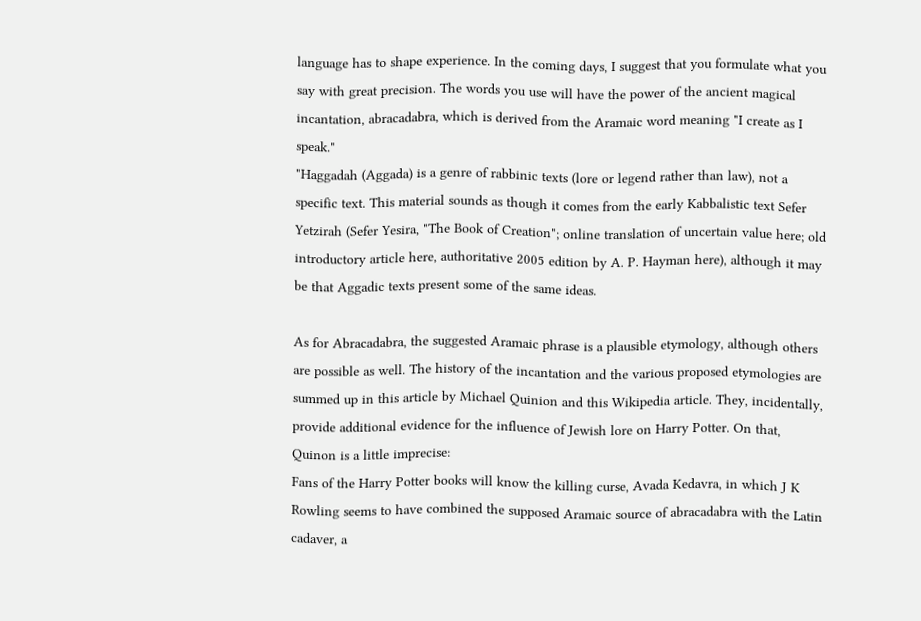language has to shape experience. In the coming days, I suggest that you formulate what you say with great precision. The words you use will have the power of the ancient magical incantation, abracadabra, which is derived from the Aramaic word meaning "I create as I speak."
"Haggadah (Aggada) is a genre of rabbinic texts (lore or legend rather than law), not a specific text. This material sounds as though it comes from the early Kabbalistic text Sefer Yetzirah (Sefer Yesira, "The Book of Creation"; online translation of uncertain value here; old introductory article here, authoritative 2005 edition by A. P. Hayman here), although it may be that Aggadic texts present some of the same ideas.

As for Abracadabra, the suggested Aramaic phrase is a plausible etymology, although others are possible as well. The history of the incantation and the various proposed etymologies are summed up in this article by Michael Quinion and this Wikipedia article. They, incidentally, provide additional evidence for the influence of Jewish lore on Harry Potter. On that, Quinon is a little imprecise:
Fans of the Harry Potter books will know the killing curse, Avada Kedavra, in which J K Rowling seems to have combined the supposed Aramaic source of abracadabra with the Latin cadaver, a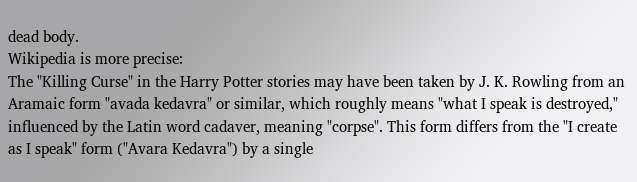dead body.
Wikipedia is more precise:
The "Killing Curse" in the Harry Potter stories may have been taken by J. K. Rowling from an Aramaic form "avada kedavra" or similar, which roughly means "what I speak is destroyed," influenced by the Latin word cadaver, meaning "corpse". This form differs from the "I create as I speak" form ("Avara Kedavra") by a single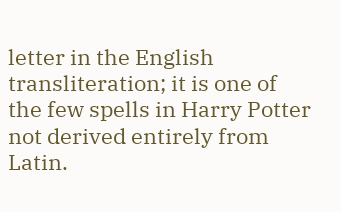letter in the English transliteration; it is one of the few spells in Harry Potter not derived entirely from Latin.